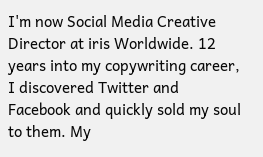I'm now Social Media Creative Director at iris Worldwide. 12 years into my copywriting career, I discovered Twitter and Facebook and quickly sold my soul to them. My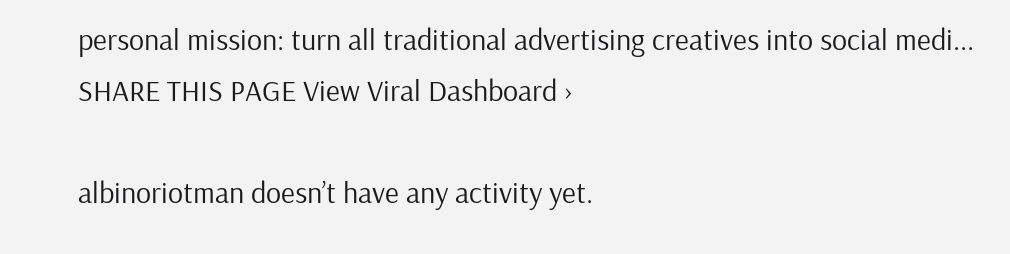personal mission: turn all traditional advertising creatives into social medi...
SHARE THIS PAGE View Viral Dashboard ›

albinoriotman doesn’t have any activity yet.